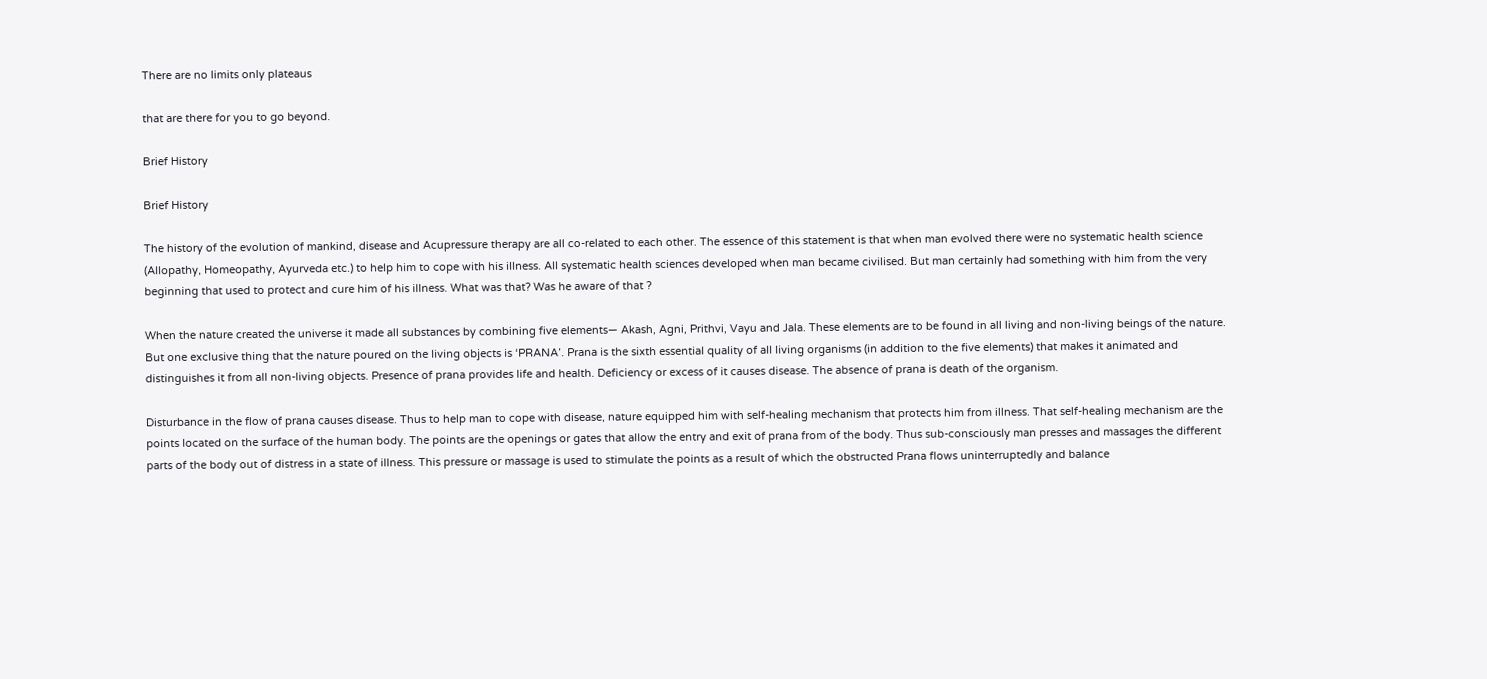There are no limits only plateaus

that are there for you to go beyond.

Brief History

Brief History

The history of the evolution of mankind, disease and Acupressure therapy are all co-related to each other. The essence of this statement is that when man evolved there were no systematic health science (Allopathy, Homeopathy, Ayurveda etc.) to help him to cope with his illness. All systematic health sciences developed when man became civilised. But man certainly had something with him from the very beginning that used to protect and cure him of his illness. What was that? Was he aware of that ?

When the nature created the universe it made all substances by combining five elements— Akash, Agni, Prithvi, Vayu and Jala. These elements are to be found in all living and non-living beings of the nature. But one exclusive thing that the nature poured on the living objects is ‘PRANA’. Prana is the sixth essential quality of all living organisms (in addition to the five elements) that makes it animated and distinguishes it from all non-living objects. Presence of prana provides life and health. Deficiency or excess of it causes disease. The absence of prana is death of the organism.

Disturbance in the flow of prana causes disease. Thus to help man to cope with disease, nature equipped him with self-healing mechanism that protects him from illness. That self-healing mechanism are the points located on the surface of the human body. The points are the openings or gates that allow the entry and exit of prana from of the body. Thus sub-consciously man presses and massages the different parts of the body out of distress in a state of illness. This pressure or massage is used to stimulate the points as a result of which the obstructed Prana flows uninterruptedly and balance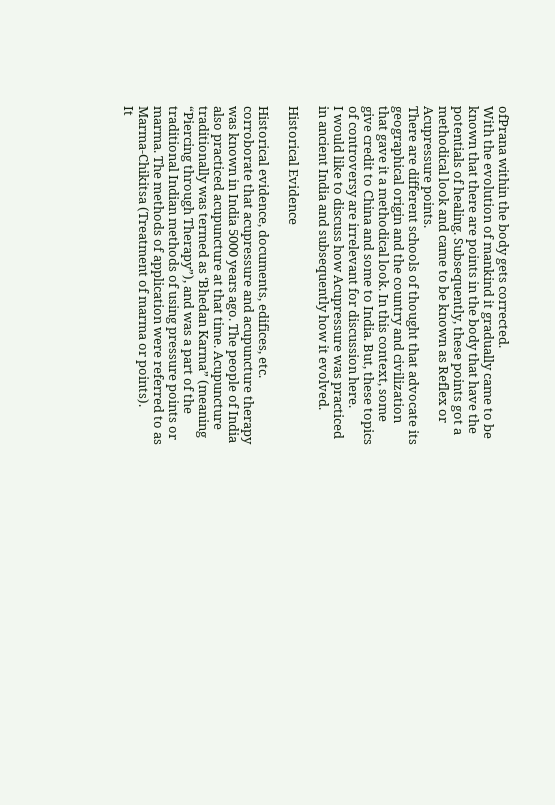ofPrana within the body gets corrected.
With the evolution of mankind it gradually came to be known that there are points in the body that have the potentials of healing. Subsequently, these points got a methodical look and came to be known as Reflex or Acupressure points.
There are different schools of thought that advocate its geographical origin and the country and civilization that gave it a methodical look. In this context, some give credit to China and some to India. But, these topics of controversy are irrelevant for discussion here.
I would like to discuss how Acupressure was practiced in ancient India and subsequently how it evolved.

Historical Evidence

Historical evidence, documents, edifices, etc. corroborate that acupressure and acupuncture therapy was known in India 5000 years ago. The people of India also practiced acupuncture at that time. Acupuncture traditionally was termed as ‘Bhedan Karma” (meaning “Piercing through Therapy”), and was a part of the traditional Indian methods of using pressure points or marma. The methods of application were referred to as Marma-Chikitsa (Treatment of marma or points).
It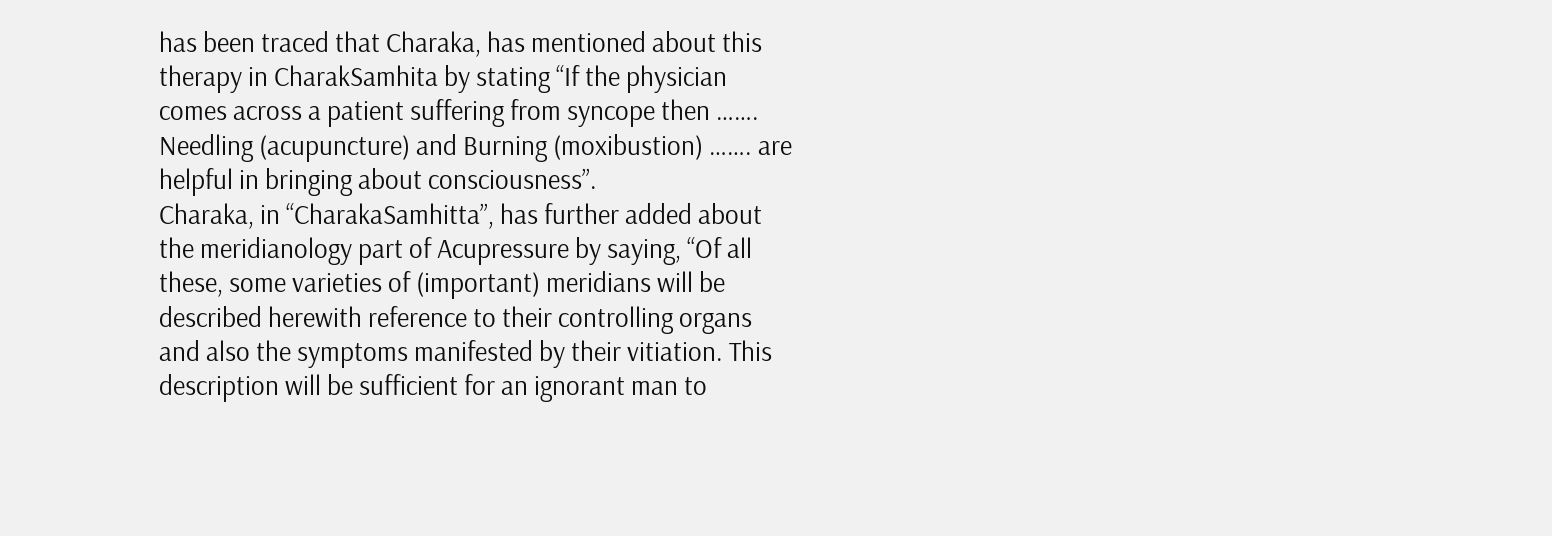has been traced that Charaka, has mentioned about this therapy in CharakSamhita by stating “If the physician comes across a patient suffering from syncope then ……. Needling (acupuncture) and Burning (moxibustion) ……. are helpful in bringing about consciousness”.
Charaka, in “CharakaSamhitta”, has further added about the meridianology part of Acupressure by saying, “Of all these, some varieties of (important) meridians will be described herewith reference to their controlling organs and also the symptoms manifested by their vitiation. This description will be sufficient for an ignorant man to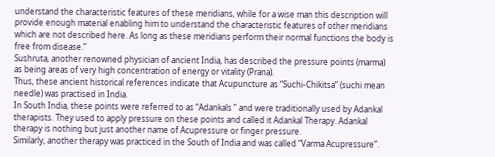understand the characteristic features of these meridians, while for a wise man this description will provide enough material enabling him to understand the characteristic features of other meridians which are not described here. As long as these meridians perform their normal functions the body is free from disease.”
Sushruta, another renowned physician of ancient India, has described the pressure points (marma) as being areas of very high concentration of energy or vitality (Prana).
Thus, these ancient historical references indicate that Acupuncture as “Suchi-Chikitsa” (suchi mean needle) was practised in India.
In South India, these points were referred to as “Adankals ” and were traditionally used by Adankal therapists. They used to apply pressure on these points and called it Adankal Therapy. Adankal therapy is nothing but just another name of Acupressure or finger pressure.
Similarly, another therapy was practiced in the South of India and was called “Varma Acupressure”.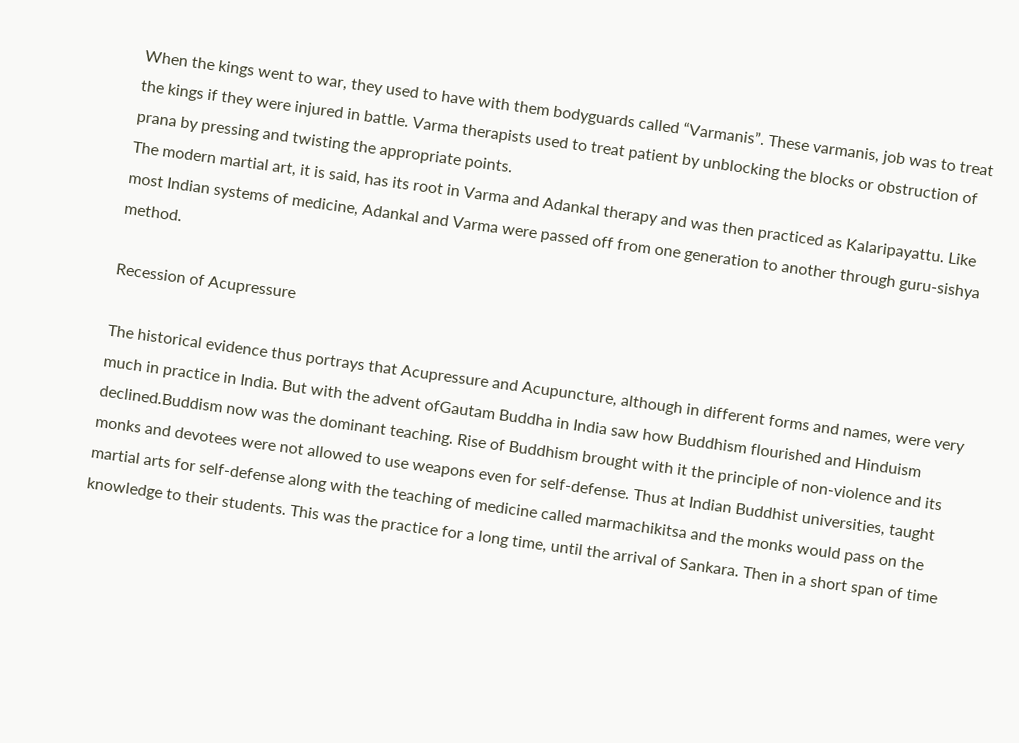When the kings went to war, they used to have with them bodyguards called “Varmanis”. These varmanis, job was to treat the kings if they were injured in battle. Varma therapists used to treat patient by unblocking the blocks or obstruction of prana by pressing and twisting the appropriate points.
The modern martial art, it is said, has its root in Varma and Adankal therapy and was then practiced as Kalaripayattu. Like most Indian systems of medicine, Adankal and Varma were passed off from one generation to another through guru-sishya method.

Recession of Acupressure

The historical evidence thus portrays that Acupressure and Acupuncture, although in different forms and names, were very much in practice in India. But with the advent ofGautam Buddha in India saw how Buddhism flourished and Hinduism declined.Buddism now was the dominant teaching. Rise of Buddhism brought with it the principle of non-violence and its monks and devotees were not allowed to use weapons even for self-defense. Thus at Indian Buddhist universities, taught martial arts for self-defense along with the teaching of medicine called marmachikitsa and the monks would pass on the knowledge to their students. This was the practice for a long time, until the arrival of Sankara. Then in a short span of time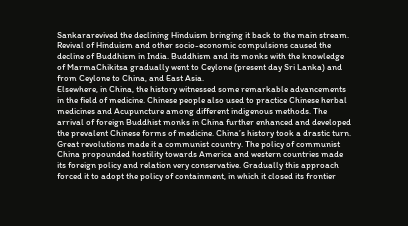Sankararevived the declining Hinduism bringing it back to the main stream. Revival of Hinduism and other socio-economic compulsions caused the decline of Buddhism in India. Buddhism and its monks with the knowledge of MarmaChikitsa gradually went to Ceylone (present day Sri Lanka) and from Ceylone to China, and East Asia.
Elsewhere, in China, the history witnessed some remarkable advancements in the field of medicine. Chinese people also used to practice Chinese herbal medicines and Acupuncture among different indigenous methods. The arrival of foreign Buddhist monks in China further enhanced and developed the prevalent Chinese forms of medicine. China’s history took a drastic turn. Great revolutions made it a communist country. The policy of communist China propounded hostility towards America and western countries made its foreign policy and relation very conservative. Gradually this approach forced it to adopt the policy of containment, in which it closed its frontier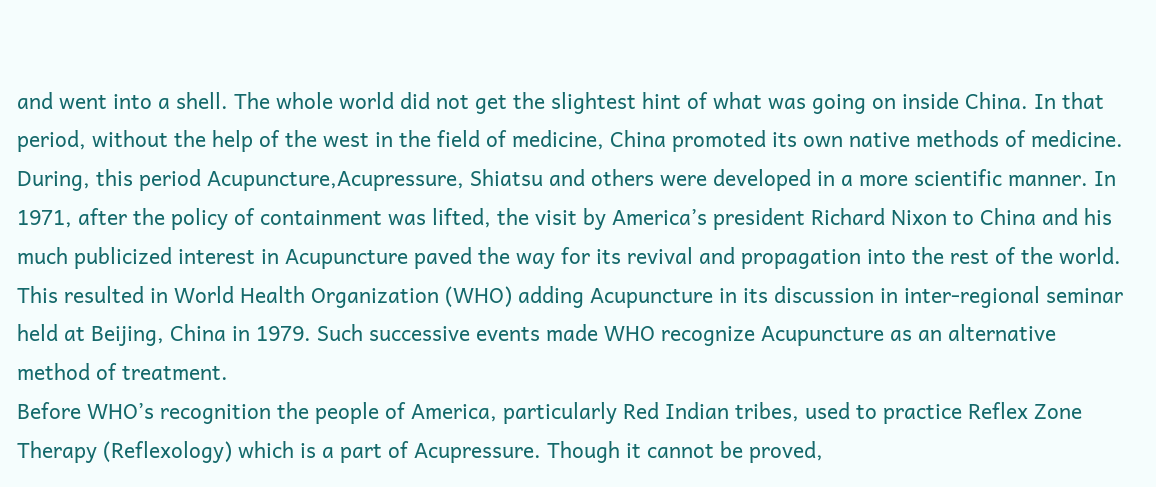and went into a shell. The whole world did not get the slightest hint of what was going on inside China. In that period, without the help of the west in the field of medicine, China promoted its own native methods of medicine. During, this period Acupuncture,Acupressure, Shiatsu and others were developed in a more scientific manner. In 1971, after the policy of containment was lifted, the visit by America’s president Richard Nixon to China and his much publicized interest in Acupuncture paved the way for its revival and propagation into the rest of the world. This resulted in World Health Organization (WHO) adding Acupuncture in its discussion in inter-regional seminar held at Beijing, China in 1979. Such successive events made WHO recognize Acupuncture as an alternative method of treatment.
Before WHO’s recognition the people of America, particularly Red Indian tribes, used to practice Reflex Zone Therapy (Reflexology) which is a part of Acupressure. Though it cannot be proved,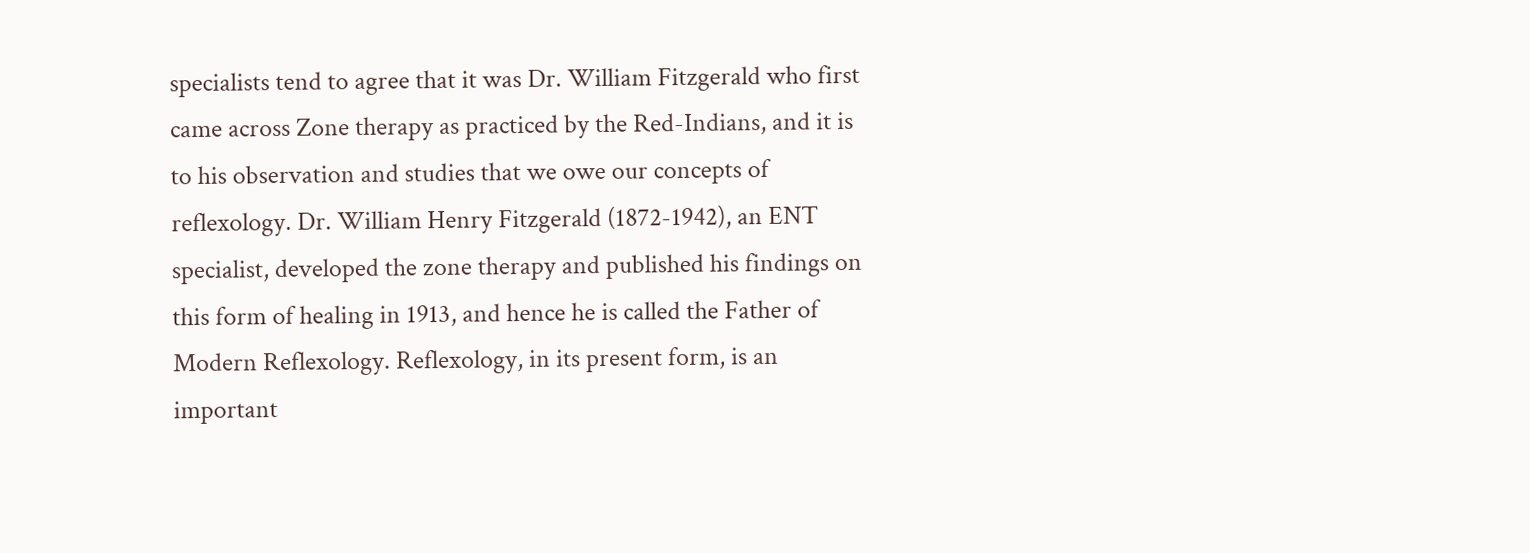specialists tend to agree that it was Dr. William Fitzgerald who first came across Zone therapy as practiced by the Red-Indians, and it is to his observation and studies that we owe our concepts of reflexology. Dr. William Henry Fitzgerald (1872-1942), an ENT specialist, developed the zone therapy and published his findings on this form of healing in 1913, and hence he is called the Father of Modern Reflexology. Reflexology, in its present form, is an important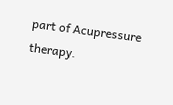part of Acupressure therapy.